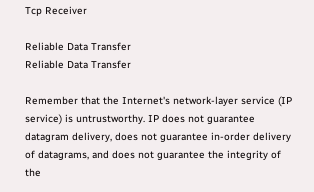Tcp Receiver

Reliable Data Transfer
Reliable Data Transfer

Remember that the Internet's network-layer service (IP service) is untrustworthy. IP does not guarantee datagram delivery, does not guarantee in-order delivery of datagrams, and does not guarantee the integrity of the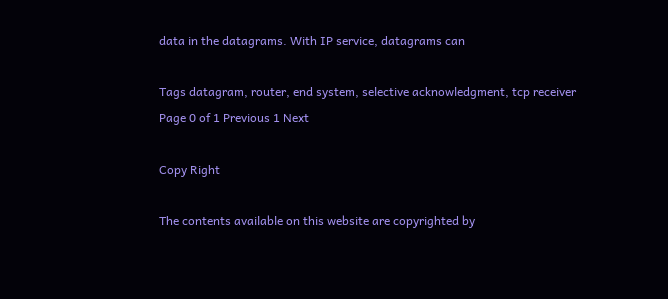data in the datagrams. With IP service, datagrams can

Tags datagram, router, end system, selective acknowledgment, tcp receiver
Page 0 of 1 Previous 1 Next

Copy Right

The contents available on this website are copyrighted by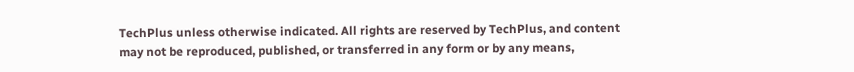TechPlus unless otherwise indicated. All rights are reserved by TechPlus, and content may not be reproduced, published, or transferred in any form or by any means,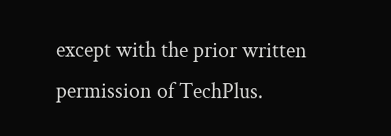except with the prior written permission of TechPlus.